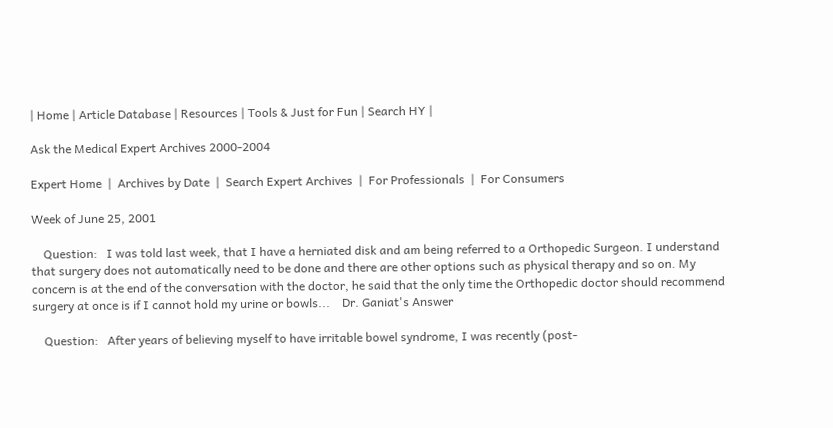| Home | Article Database | Resources | Tools & Just for Fun | Search HY |

Ask the Medical Expert Archives 2000-2004

Expert Home  |  Archives by Date  |  Search Expert Archives  |  For Professionals  |  For Consumers

Week of June 25, 2001

    Question:   I was told last week, that I have a herniated disk and am being referred to a Orthopedic Surgeon. I understand that surgery does not automatically need to be done and there are other options such as physical therapy and so on. My concern is at the end of the conversation with the doctor, he said that the only time the Orthopedic doctor should recommend surgery at once is if I cannot hold my urine or bowls...    Dr. Ganiat's Answer

    Question:   After years of believing myself to have irritable bowel syndrome, I was recently (post-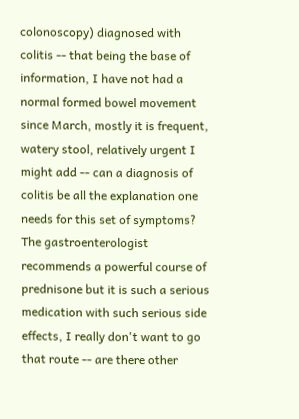colonoscopy) diagnosed with colitis -- that being the base of information, I have not had a normal formed bowel movement since March, mostly it is frequent, watery stool, relatively urgent I might add -- can a diagnosis of colitis be all the explanation one needs for this set of symptoms? The gastroenterologist recommends a powerful course of prednisone but it is such a serious medication with such serious side effects, I really don't want to go that route -- are there other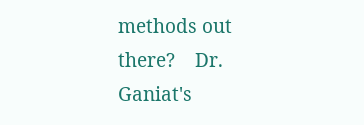methods out there?    Dr. Ganiat's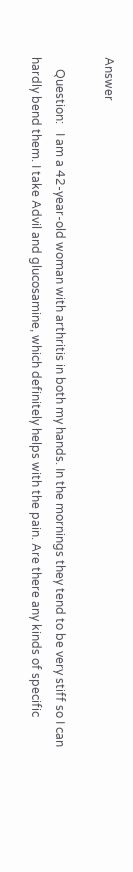Answer

    Question:   I am a 42-year-old woman with arthritis in both my hands. In the mornings they tend to be very stiff so I can hardly bend them. I take Advil and glucosamine, which definitely helps with the pain. Are there any kinds of specific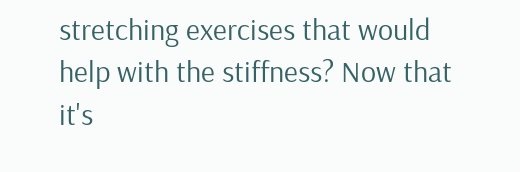stretching exercises that would help with the stiffness? Now that it's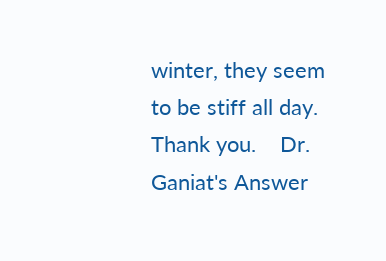winter, they seem to be stiff all day. Thank you.    Dr. Ganiat's Answer